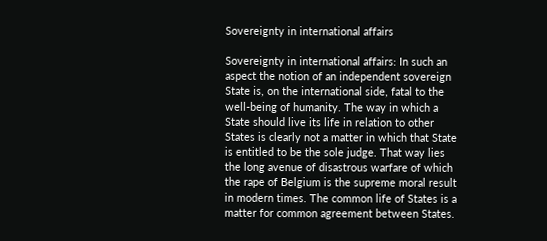Sovereignty in international affairs

Sovereignty in international affairs: In such an aspect the notion of an independent sovereign State is, on the international side, fatal to the well-being of humanity. The way in which a State should live its life in relation to other States is clearly not a matter in which that State is entitled to be the sole judge. That way lies the long avenue of disastrous warfare of which the rape of Belgium is the supreme moral result in modern times. The common life of States is a matter for common agreement between States.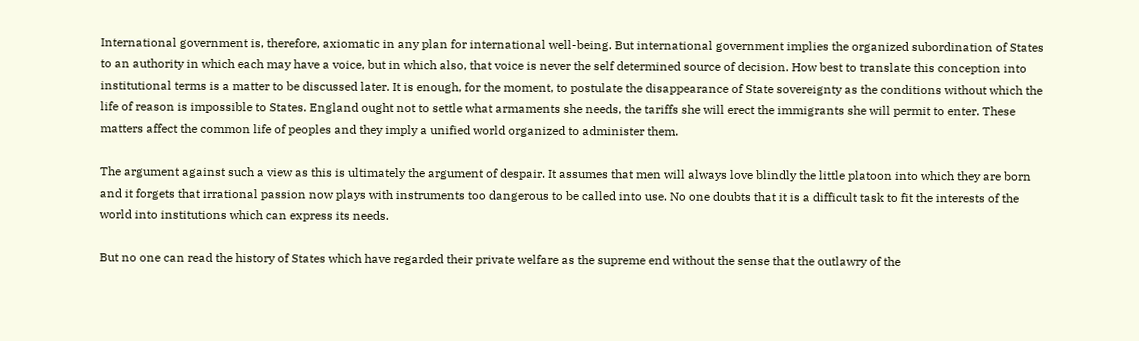International government is, therefore, axiomatic in any plan for international well-being. But international government implies the organized subordination of States to an authority in which each may have a voice, but in which also, that voice is never the self determined source of decision. How best to translate this conception into institutional terms is a matter to be discussed later. It is enough, for the moment, to postulate the disappearance of State sovereignty as the conditions without which the life of reason is impossible to States. England ought not to settle what armaments she needs, the tariffs she will erect the immigrants she will permit to enter. These matters affect the common life of peoples and they imply a unified world organized to administer them.

The argument against such a view as this is ultimately the argument of despair. It assumes that men will always love blindly the little platoon into which they are born and it forgets that irrational passion now plays with instruments too dangerous to be called into use. No one doubts that it is a difficult task to fit the interests of the world into institutions which can express its needs.

But no one can read the history of States which have regarded their private welfare as the supreme end without the sense that the outlawry of the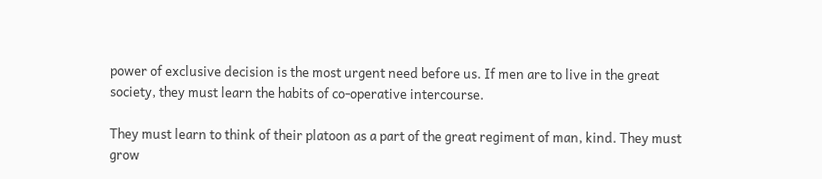power of exclusive decision is the most urgent need before us. If men are to live in the great society, they must learn the habits of co-operative intercourse.

They must learn to think of their platoon as a part of the great regiment of man, kind. They must grow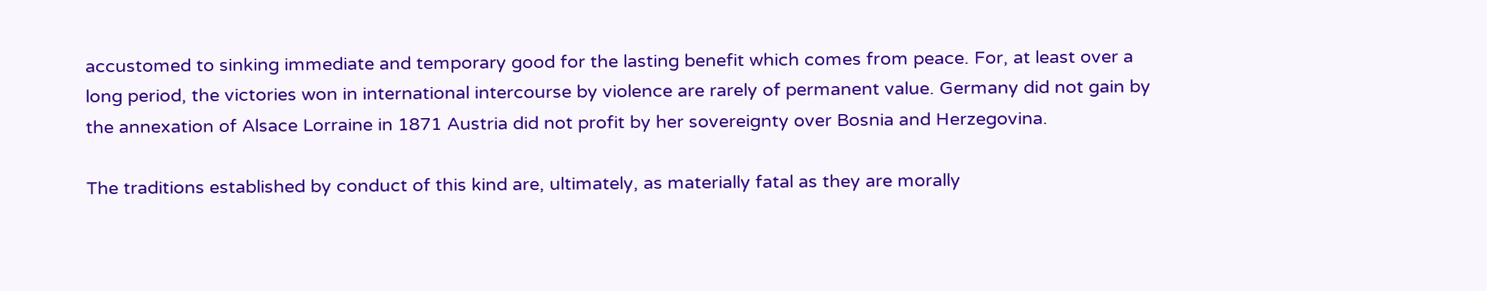accustomed to sinking immediate and temporary good for the lasting benefit which comes from peace. For, at least over a long period, the victories won in international intercourse by violence are rarely of permanent value. Germany did not gain by the annexation of Alsace Lorraine in 1871 Austria did not profit by her sovereignty over Bosnia and Herzegovina.

The traditions established by conduct of this kind are, ultimately, as materially fatal as they are morally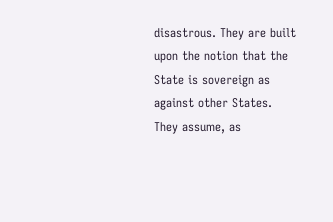disastrous. They are built upon the notion that the State is sovereign as against other States. They assume, as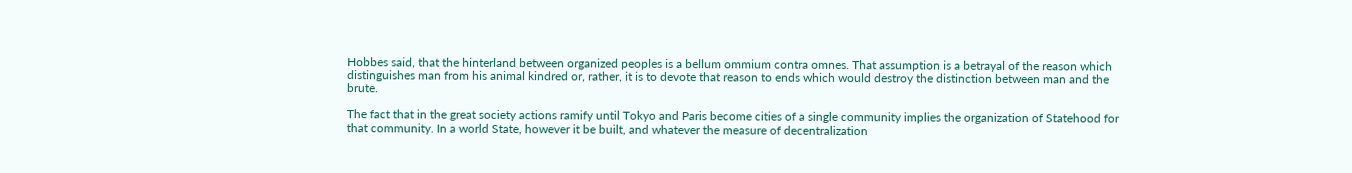Hobbes said, that the hinterland between organized peoples is a bellum ommium contra omnes. That assumption is a betrayal of the reason which distinguishes man from his animal kindred or, rather, it is to devote that reason to ends which would destroy the distinction between man and the brute.

The fact that in the great society actions ramify until Tokyo and Paris become cities of a single community implies the organization of Statehood for that community. In a world State, however it be built, and whatever the measure of decentralization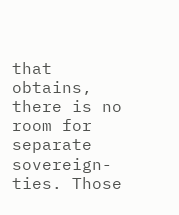that obtains, there is no room for separate sovereign-ties. Those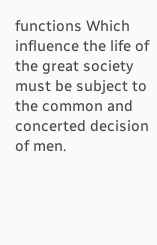functions Which influence the life of the great society must be subject to the common and concerted decision of men.